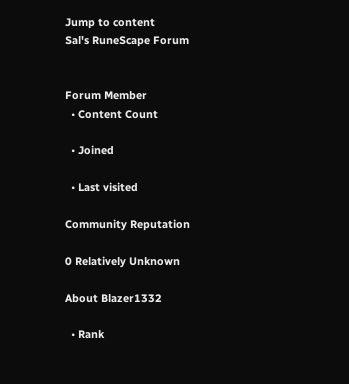Jump to content
Sal's RuneScape Forum


Forum Member
  • Content Count

  • Joined

  • Last visited

Community Reputation

0 Relatively Unknown

About Blazer1332

  • Rank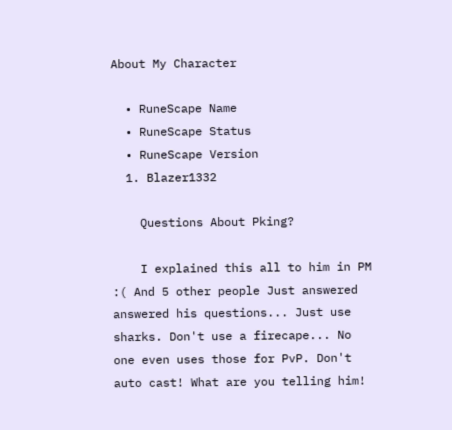About My Character

  • RuneScape Name
  • RuneScape Status
  • RuneScape Version
  1. Blazer1332

    Questions About Pking?

    I explained this all to him in PM :( And 5 other people Just answered answered his questions... Just use sharks. Don't use a firecape... No one even uses those for PvP. Don't auto cast! What are you telling him!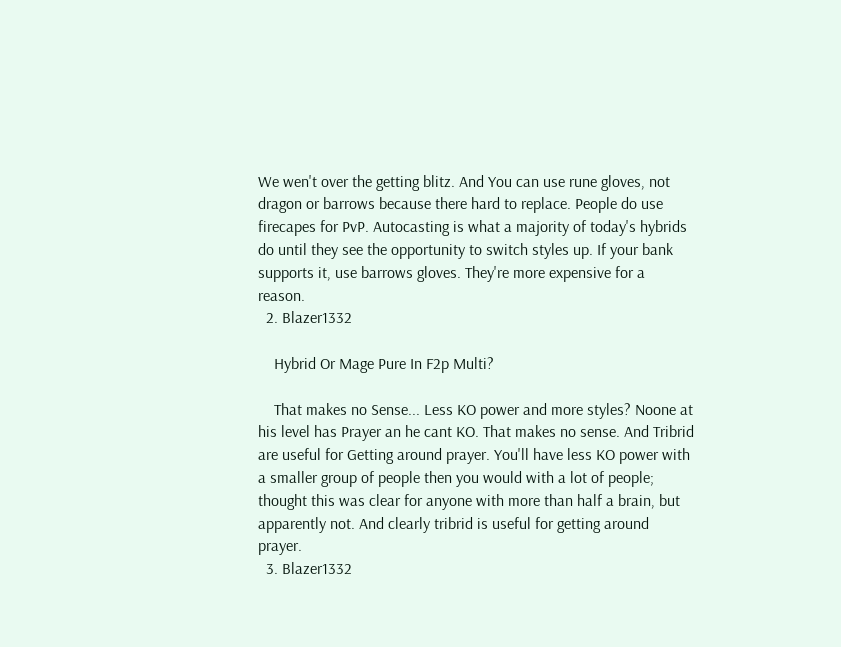We wen't over the getting blitz. And You can use rune gloves, not dragon or barrows because there hard to replace. People do use firecapes for PvP. Autocasting is what a majority of today's hybrids do until they see the opportunity to switch styles up. If your bank supports it, use barrows gloves. They're more expensive for a reason.
  2. Blazer1332

    Hybrid Or Mage Pure In F2p Multi?

    That makes no Sense... Less KO power and more styles? Noone at his level has Prayer an he cant KO. That makes no sense. And Tribrid are useful for Getting around prayer. You'll have less KO power with a smaller group of people then you would with a lot of people; thought this was clear for anyone with more than half a brain, but apparently not. And clearly tribrid is useful for getting around prayer.
  3. Blazer1332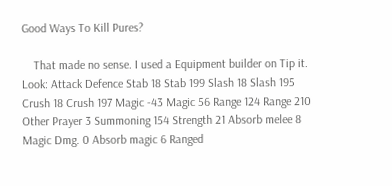Good Ways To Kill Pures?

    That made no sense. I used a Equipment builder on Tip it. Look: Attack Defence Stab 18 Stab 199 Slash 18 Slash 195 Crush 18 Crush 197 Magic -43 Magic 56 Range 124 Range 210 Other Prayer 3 Summoning 154 Strength 21 Absorb melee 8 Magic Dmg. 0 Absorb magic 6 Ranged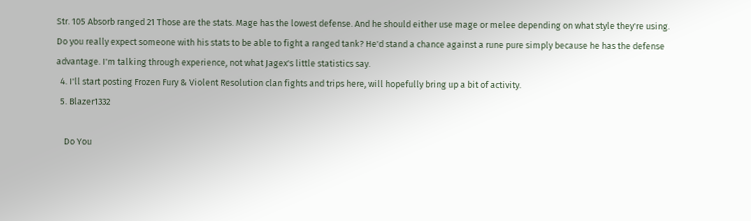Str. 105 Absorb ranged 21 Those are the stats. Mage has the lowest defense. And he should either use mage or melee depending on what style they're using. Do you really expect someone with his stats to be able to fight a ranged tank? He'd stand a chance against a rune pure simply because he has the defense advantage. I'm talking through experience, not what Jagex's little statistics say.
  4. I'll start posting Frozen Fury & Violent Resolution clan fights and trips here, will hopefully bring up a bit of activity.
  5. Blazer1332

    Do You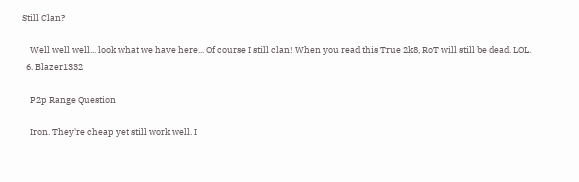Still Clan?

    Well well well... look what we have here... Of course I still clan! When you read this True 2k8, RoT will still be dead. LOL.
  6. Blazer1332

    P2p Range Question

    Iron. They're cheap yet still work well. I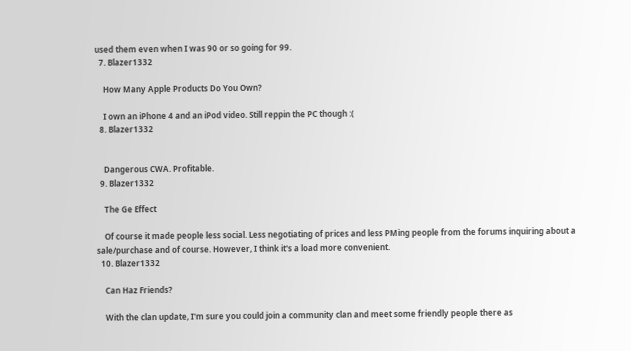used them even when I was 90 or so going for 99.
  7. Blazer1332

    How Many Apple Products Do You Own?

    I own an iPhone 4 and an iPod video. Still reppin the PC though :(
  8. Blazer1332


    Dangerous CWA. Profitable.
  9. Blazer1332

    The Ge Effect

    Of course it made people less social. Less negotiating of prices and less PMing people from the forums inquiring about a sale/purchase and of course. However, I think it's a load more convenient.
  10. Blazer1332

    Can Haz Friends?

    With the clan update, I'm sure you could join a community clan and meet some friendly people there as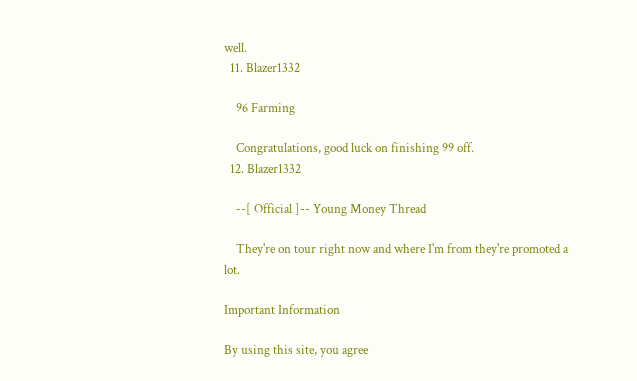well.
  11. Blazer1332

    96 Farming

    Congratulations, good luck on finishing 99 off.
  12. Blazer1332

    --[ Official ]-- Young Money Thread

    They're on tour right now and where I'm from they're promoted a lot.

Important Information

By using this site, you agree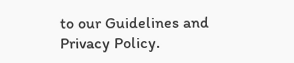to our Guidelines and Privacy Policy.